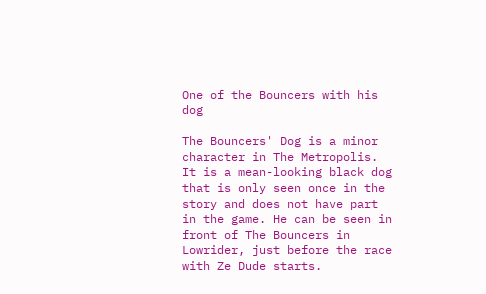One of the Bouncers with his dog

The Bouncers' Dog is a minor character in The Metropolis. It is a mean-looking black dog that is only seen once in the story and does not have part in the game. He can be seen in front of The Bouncers in Lowrider, just before the race with Ze Dude starts.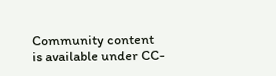Community content is available under CC-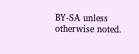BY-SA unless otherwise noted.